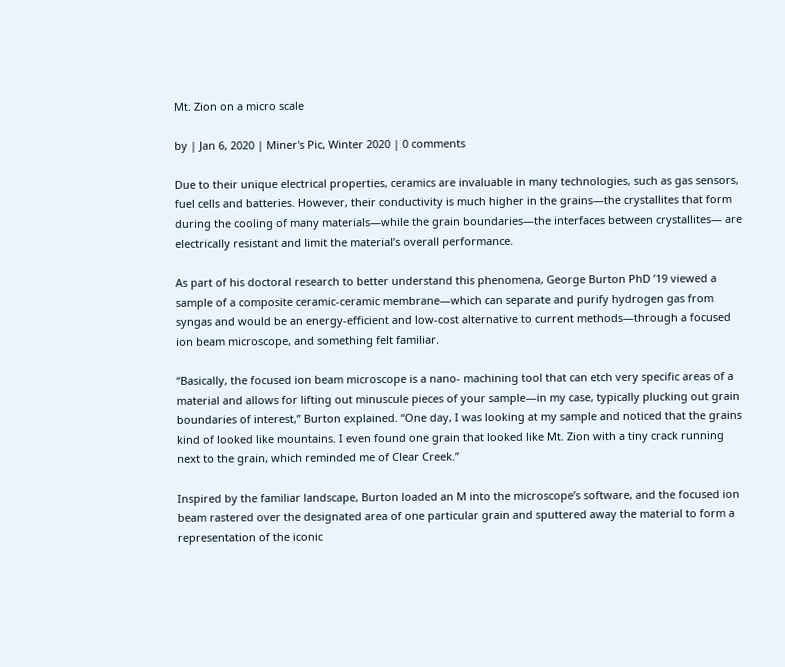Mt. Zion on a micro scale

by | Jan 6, 2020 | Miner's Pic, Winter 2020 | 0 comments

Due to their unique electrical properties, ceramics are invaluable in many technologies, such as gas sensors, fuel cells and batteries. However, their conductivity is much higher in the grains—the crystallites that form during the cooling of many materials—while the grain boundaries—the interfaces between crystallites— are electrically resistant and limit the material’s overall performance.

As part of his doctoral research to better understand this phenomena, George Burton PhD ’19 viewed a sample of a composite ceramic-ceramic membrane—which can separate and purify hydrogen gas from syngas and would be an energy-efficient and low-cost alternative to current methods—through a focused ion beam microscope, and something felt familiar.

“Basically, the focused ion beam microscope is a nano- machining tool that can etch very specific areas of a material and allows for lifting out minuscule pieces of your sample—in my case, typically plucking out grain boundaries of interest,” Burton explained. “One day, I was looking at my sample and noticed that the grains kind of looked like mountains. I even found one grain that looked like Mt. Zion with a tiny crack running next to the grain, which reminded me of Clear Creek.”

Inspired by the familiar landscape, Burton loaded an M into the microscope’s software, and the focused ion beam rastered over the designated area of one particular grain and sputtered away the material to form a representation of the iconic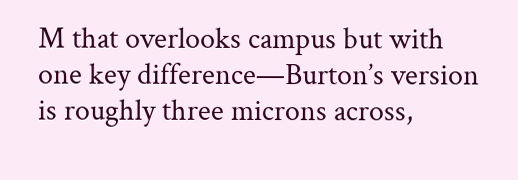M that overlooks campus but with one key difference—Burton’s version is roughly three microns across,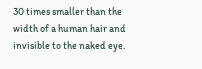30 times smaller than the width of a human hair and invisible to the naked eye.